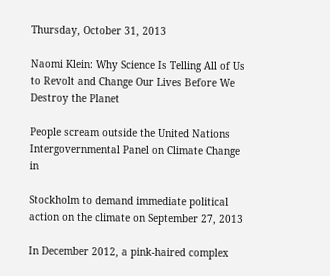Thursday, October 31, 2013

Naomi Klein: Why Science Is Telling All of Us to Revolt and Change Our Lives Before We Destroy the Planet

People scream outside the United Nations Intergovernmental Panel on Climate Change in

Stockholm to demand immediate political action on the climate on September 27, 2013

In December 2012, a pink-haired complex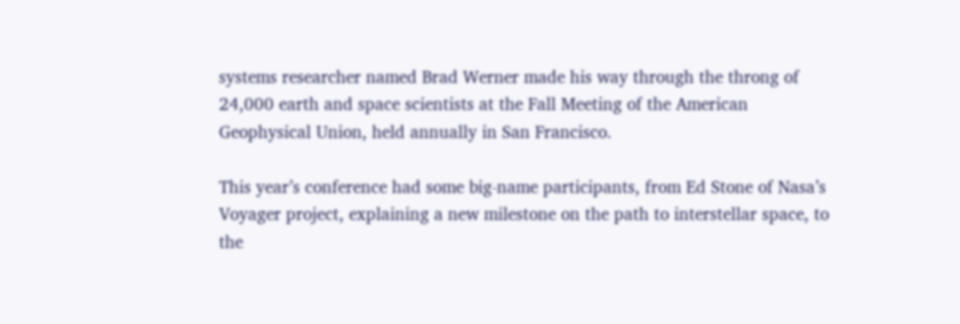systems researcher named Brad Werner made his way through the throng of 24,000 earth and space scientists at the Fall Meeting of the American Geophysical Union, held annually in San Francisco.

This year’s conference had some big-name participants, from Ed Stone of Nasa’s Voyager project, explaining a new milestone on the path to interstellar space, to the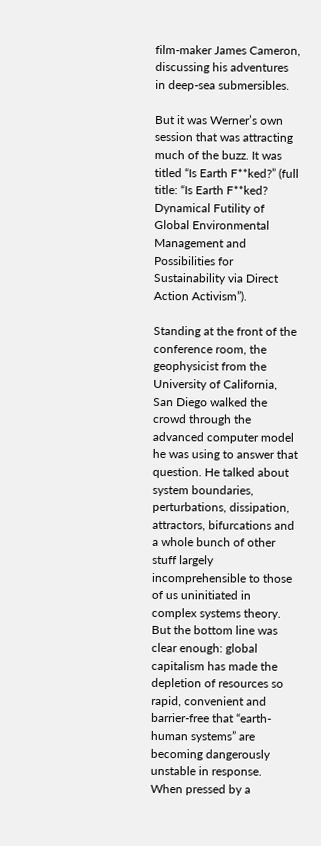film-maker James Cameron, discussing his adventures in deep-sea submersibles.

But it was Werner’s own session that was attracting much of the buzz. It was titled “Is Earth F**ked?” (full title: “Is Earth F**ked? Dynamical Futility of Global Environmental Management and Possibilities for Sustainability via Direct Action Activism”).

Standing at the front of the conference room, the geophysicist from the University of California, San Diego walked the crowd through the advanced computer model he was using to answer that question. He talked about system boundaries, perturbations, dissipation, attractors, bifurcations and a whole bunch of other stuff largely incomprehensible to those of us uninitiated in complex systems theory. But the bottom line was clear enough: global capitalism has made the depletion of resources so rapid, convenient and barrier-free that “earth-human systems” are becoming dangerously unstable in response. When pressed by a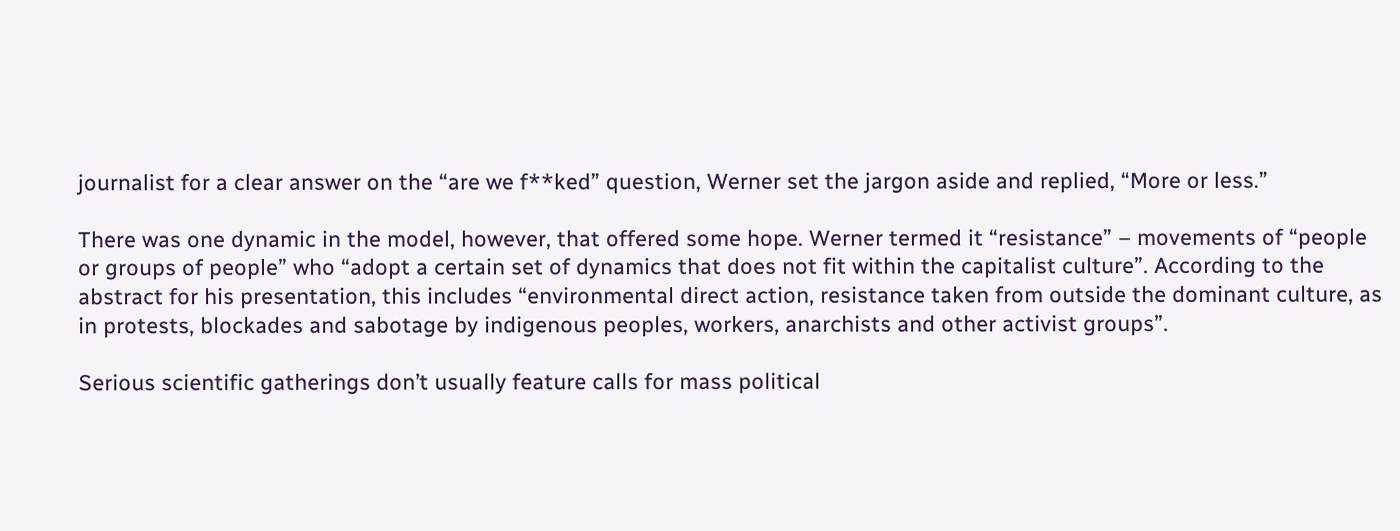journalist for a clear answer on the “are we f**ked” question, Werner set the jargon aside and replied, “More or less.”

There was one dynamic in the model, however, that offered some hope. Werner termed it “resistance” – movements of “people or groups of people” who “adopt a certain set of dynamics that does not fit within the capitalist culture”. According to the abstract for his presentation, this includes “environmental direct action, resistance taken from outside the dominant culture, as in protests, blockades and sabotage by indigenous peoples, workers, anarchists and other activist groups”.

Serious scientific gatherings don’t usually feature calls for mass political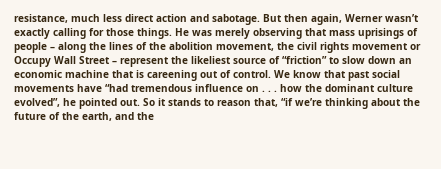resistance, much less direct action and sabotage. But then again, Werner wasn’t exactly calling for those things. He was merely observing that mass uprisings of people – along the lines of the abolition movement, the civil rights movement or Occupy Wall Street – represent the likeliest source of “friction” to slow down an economic machine that is careening out of control. We know that past social movements have “had tremendous influence on . . . how the dominant culture evolved”, he pointed out. So it stands to reason that, “if we’re thinking about the future of the earth, and the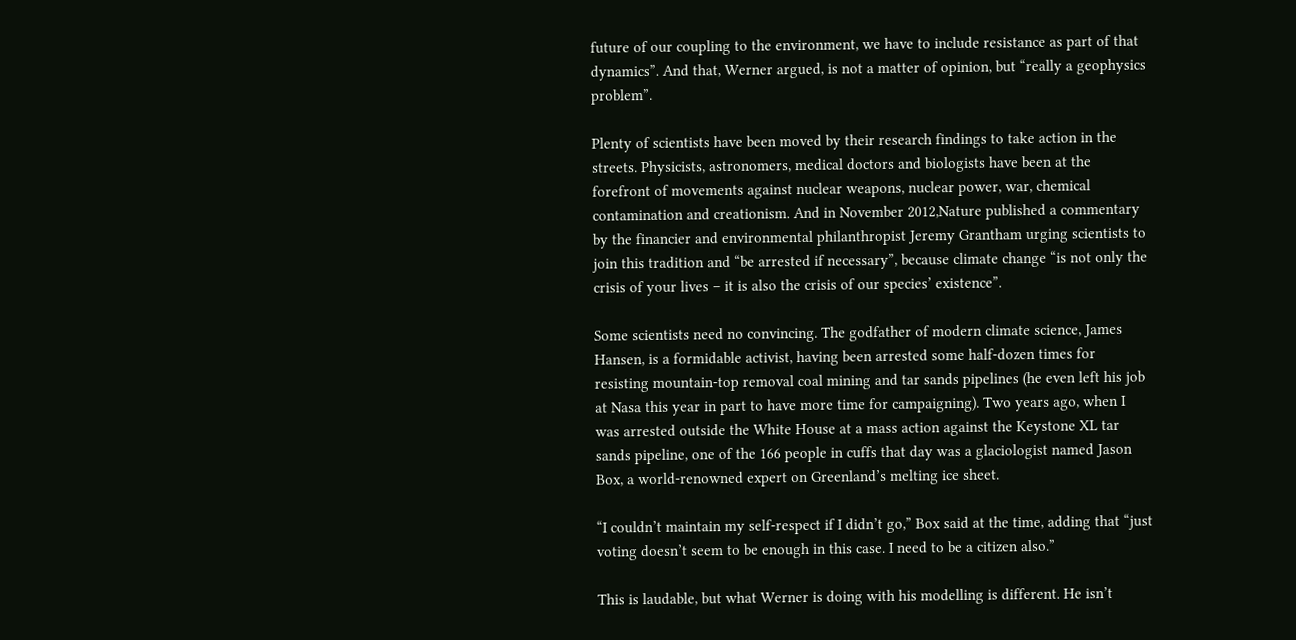future of our coupling to the environment, we have to include resistance as part of that dynamics”. And that, Werner argued, is not a matter of opinion, but “really a geophysics problem”.

Plenty of scientists have been moved by their research findings to take action in the streets. Physicists, astronomers, medical doctors and biologists have been at the forefront of movements against nuclear weapons, nuclear power, war, chemical contamination and creationism. And in November 2012,Nature published a commentary by the financier and environmental philanthropist Jeremy Grantham urging scientists to join this tradition and “be arrested if necessary”, because climate change “is not only the crisis of your lives – it is also the crisis of our species’ existence”.

Some scientists need no convincing. The godfather of modern climate science, James Hansen, is a formidable activist, having been arrested some half-dozen times for resisting mountain-top removal coal mining and tar sands pipelines (he even left his job at Nasa this year in part to have more time for campaigning). Two years ago, when I was arrested outside the White House at a mass action against the Keystone XL tar sands pipeline, one of the 166 people in cuffs that day was a glaciologist named Jason Box, a world-renowned expert on Greenland’s melting ice sheet.

“I couldn’t maintain my self-respect if I didn’t go,” Box said at the time, adding that “just voting doesn’t seem to be enough in this case. I need to be a citizen also.”

This is laudable, but what Werner is doing with his modelling is different. He isn’t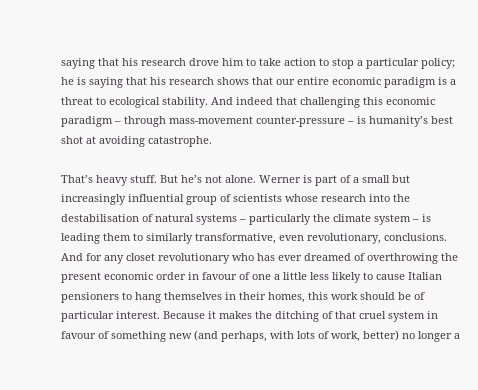saying that his research drove him to take action to stop a particular policy; he is saying that his research shows that our entire economic paradigm is a threat to ecological stability. And indeed that challenging this economic paradigm – through mass-movement counter-pressure – is humanity’s best shot at avoiding catastrophe.

That’s heavy stuff. But he’s not alone. Werner is part of a small but increasingly influential group of scientists whose research into the destabilisation of natural systems – particularly the climate system – is leading them to similarly transformative, even revolutionary, conclusions. And for any closet revolutionary who has ever dreamed of overthrowing the present economic order in favour of one a little less likely to cause Italian pensioners to hang themselves in their homes, this work should be of particular interest. Because it makes the ditching of that cruel system in favour of something new (and perhaps, with lots of work, better) no longer a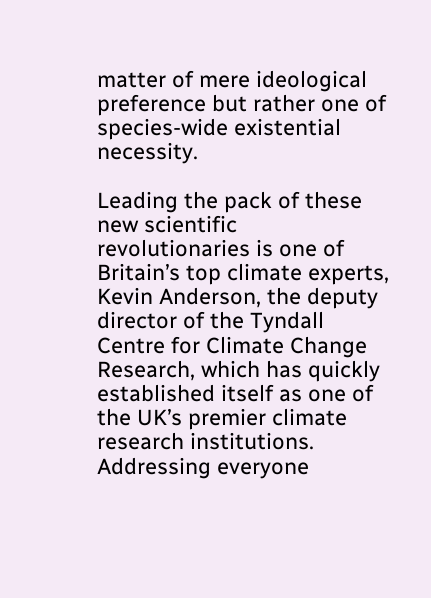matter of mere ideological preference but rather one of species-wide existential necessity.

Leading the pack of these new scientific revolutionaries is one of Britain’s top climate experts, Kevin Anderson, the deputy director of the Tyndall Centre for Climate Change Research, which has quickly established itself as one of the UK’s premier climate research institutions. Addressing everyone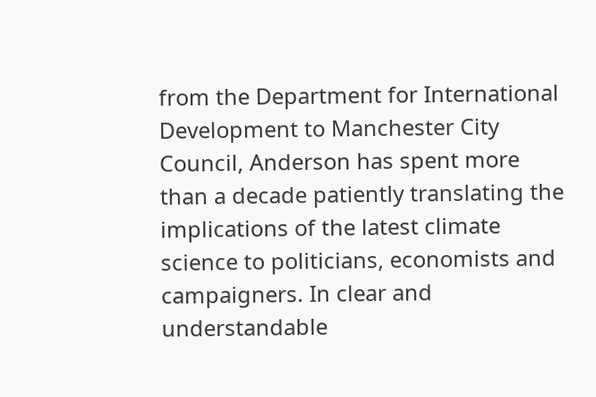from the Department for International Development to Manchester City Council, Anderson has spent more than a decade patiently translating the implications of the latest climate science to politicians, economists and campaigners. In clear and understandable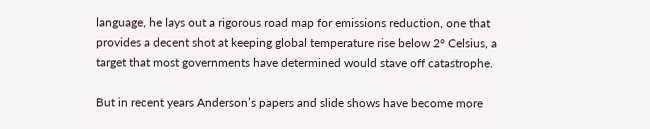language, he lays out a rigorous road map for emissions reduction, one that provides a decent shot at keeping global temperature rise below 2° Celsius, a target that most governments have determined would stave off catastrophe.

But in recent years Anderson’s papers and slide shows have become more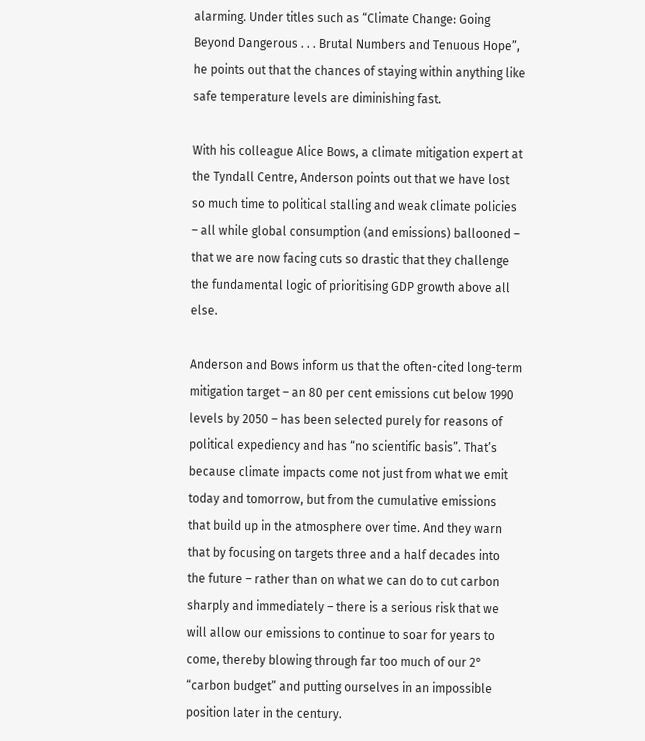alarming. Under titles such as “Climate Change: Going Beyond Dangerous . . . Brutal Numbers and Tenuous Hope”, he points out that the chances of staying within anything like safe temperature levels are diminishing fast.

With his colleague Alice Bows, a climate mitigation expert at the Tyndall Centre, Anderson points out that we have lost so much time to political stalling and weak climate policies – all while global consumption (and emissions) ballooned – that we are now facing cuts so drastic that they challenge the fundamental logic of prioritising GDP growth above all else.

Anderson and Bows inform us that the often-cited long-term mitigation target – an 80 per cent emissions cut below 1990 levels by 2050 – has been selected purely for reasons of political expediency and has “no scientific basis”. That’s because climate impacts come not just from what we emit today and tomorrow, but from the cumulative emissions that build up in the atmosphere over time. And they warn that by focusing on targets three and a half decades into the future – rather than on what we can do to cut carbon sharply and immediately – there is a serious risk that we will allow our emissions to continue to soar for years to come, thereby blowing through far too much of our 2° “carbon budget” and putting ourselves in an impossible position later in the century.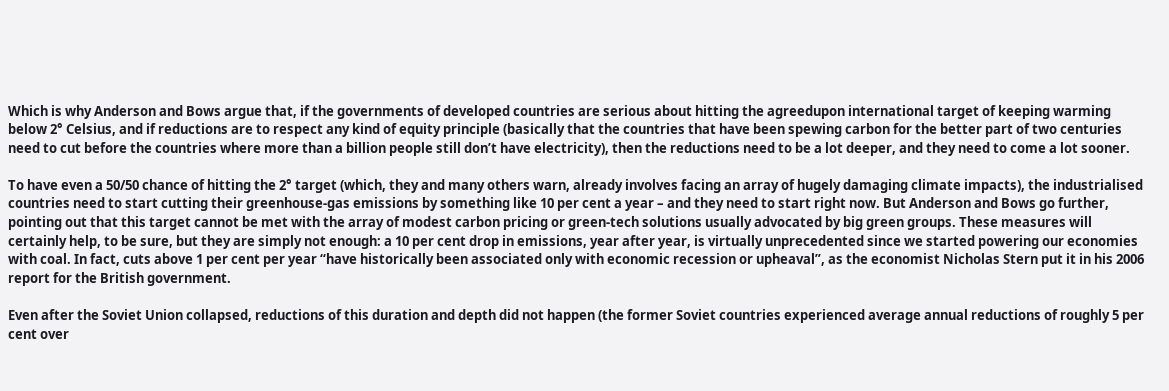Which is why Anderson and Bows argue that, if the governments of developed countries are serious about hitting the agreedupon international target of keeping warming below 2° Celsius, and if reductions are to respect any kind of equity principle (basically that the countries that have been spewing carbon for the better part of two centuries need to cut before the countries where more than a billion people still don’t have electricity), then the reductions need to be a lot deeper, and they need to come a lot sooner.

To have even a 50/50 chance of hitting the 2° target (which, they and many others warn, already involves facing an array of hugely damaging climate impacts), the industrialised countries need to start cutting their greenhouse-gas emissions by something like 10 per cent a year – and they need to start right now. But Anderson and Bows go further, pointing out that this target cannot be met with the array of modest carbon pricing or green-tech solutions usually advocated by big green groups. These measures will certainly help, to be sure, but they are simply not enough: a 10 per cent drop in emissions, year after year, is virtually unprecedented since we started powering our economies with coal. In fact, cuts above 1 per cent per year “have historically been associated only with economic recession or upheaval”, as the economist Nicholas Stern put it in his 2006 report for the British government.

Even after the Soviet Union collapsed, reductions of this duration and depth did not happen (the former Soviet countries experienced average annual reductions of roughly 5 per cent over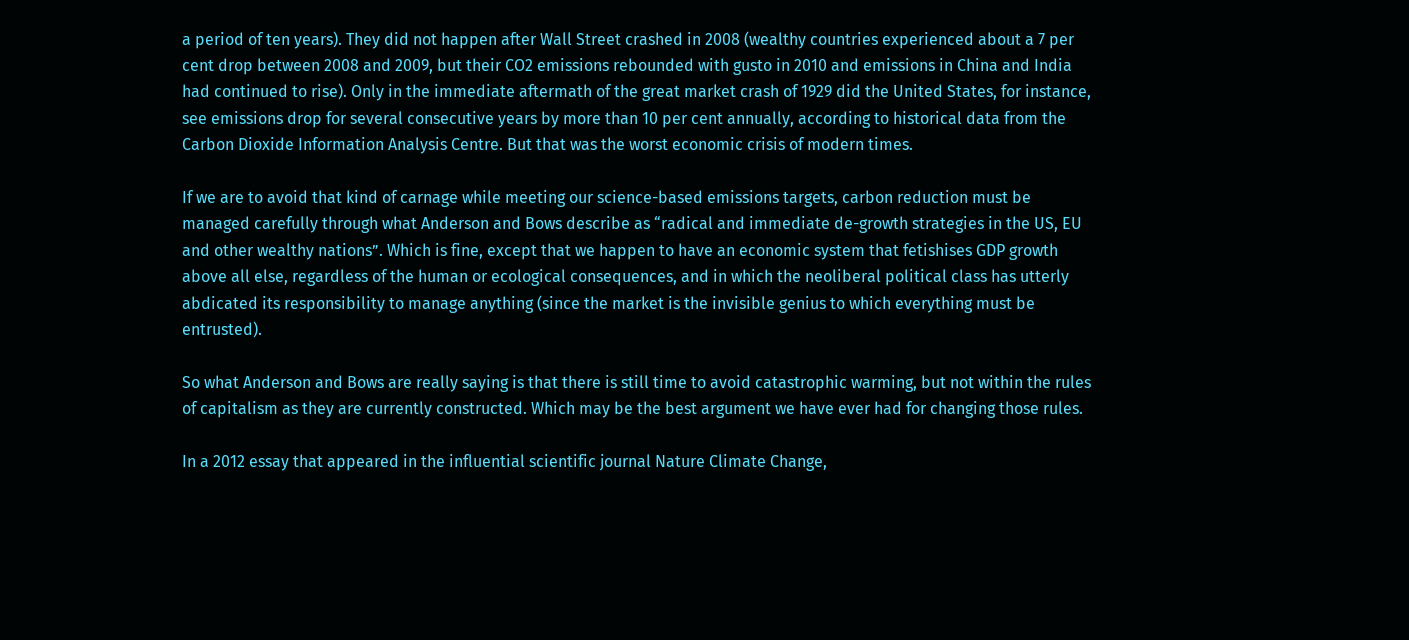a period of ten years). They did not happen after Wall Street crashed in 2008 (wealthy countries experienced about a 7 per cent drop between 2008 and 2009, but their CO2 emissions rebounded with gusto in 2010 and emissions in China and India had continued to rise). Only in the immediate aftermath of the great market crash of 1929 did the United States, for instance, see emissions drop for several consecutive years by more than 10 per cent annually, according to historical data from the Carbon Dioxide Information Analysis Centre. But that was the worst economic crisis of modern times.

If we are to avoid that kind of carnage while meeting our science-based emissions targets, carbon reduction must be managed carefully through what Anderson and Bows describe as “radical and immediate de-growth strategies in the US, EU and other wealthy nations”. Which is fine, except that we happen to have an economic system that fetishises GDP growth above all else, regardless of the human or ecological consequences, and in which the neoliberal political class has utterly abdicated its responsibility to manage anything (since the market is the invisible genius to which everything must be entrusted).

So what Anderson and Bows are really saying is that there is still time to avoid catastrophic warming, but not within the rules of capitalism as they are currently constructed. Which may be the best argument we have ever had for changing those rules.

In a 2012 essay that appeared in the influential scientific journal Nature Climate Change,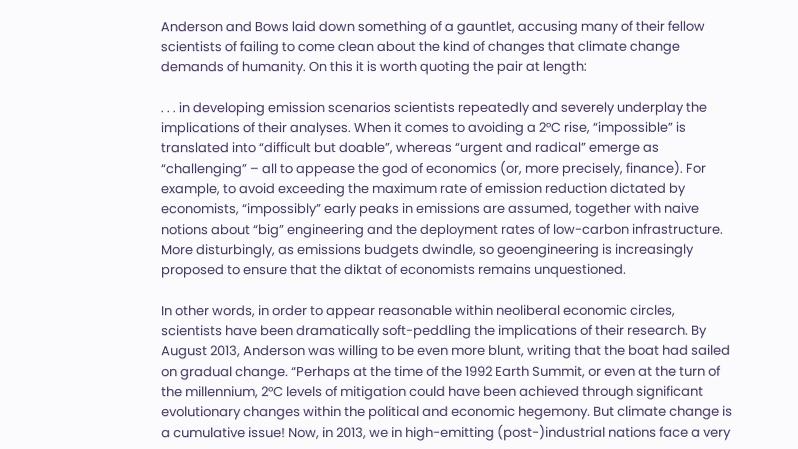Anderson and Bows laid down something of a gauntlet, accusing many of their fellow scientists of failing to come clean about the kind of changes that climate change demands of humanity. On this it is worth quoting the pair at length:

. . . in developing emission scenarios scientists repeatedly and severely underplay the implications of their analyses. When it comes to avoiding a 2°C rise, “impossible” is translated into “difficult but doable”, whereas “urgent and radical” emerge as “challenging” – all to appease the god of economics (or, more precisely, finance). For example, to avoid exceeding the maximum rate of emission reduction dictated by economists, “impossibly” early peaks in emissions are assumed, together with naive notions about “big” engineering and the deployment rates of low-carbon infrastructure. More disturbingly, as emissions budgets dwindle, so geoengineering is increasingly proposed to ensure that the diktat of economists remains unquestioned.

In other words, in order to appear reasonable within neoliberal economic circles, scientists have been dramatically soft-peddling the implications of their research. By August 2013, Anderson was willing to be even more blunt, writing that the boat had sailed on gradual change. “Perhaps at the time of the 1992 Earth Summit, or even at the turn of the millennium, 2°C levels of mitigation could have been achieved through significant evolutionary changes within the political and economic hegemony. But climate change is a cumulative issue! Now, in 2013, we in high-emitting (post-)industrial nations face a very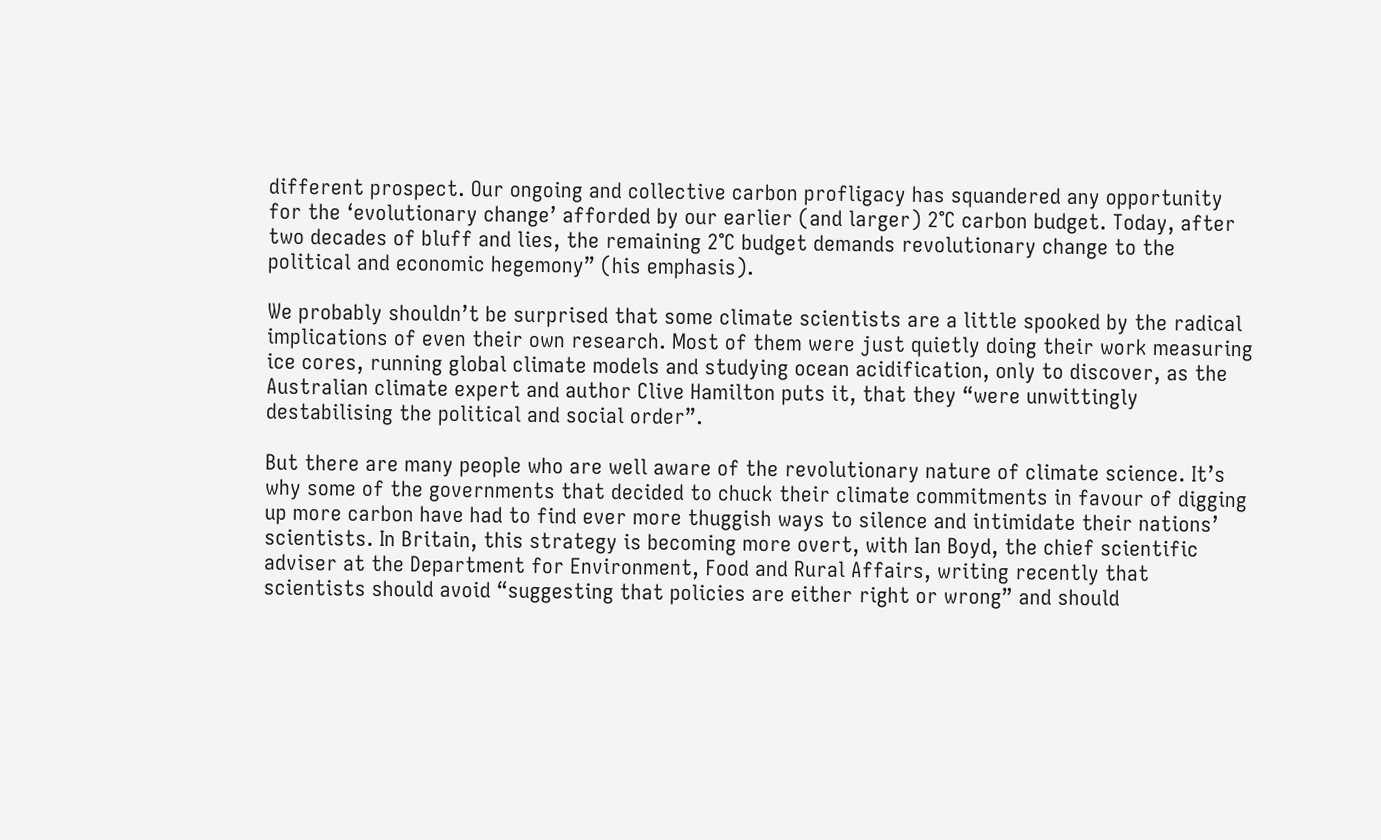different prospect. Our ongoing and collective carbon profligacy has squandered any opportunity for the ‘evolutionary change’ afforded by our earlier (and larger) 2°C carbon budget. Today, after two decades of bluff and lies, the remaining 2°C budget demands revolutionary change to the political and economic hegemony” (his emphasis).

We probably shouldn’t be surprised that some climate scientists are a little spooked by the radical implications of even their own research. Most of them were just quietly doing their work measuring ice cores, running global climate models and studying ocean acidification, only to discover, as the Australian climate expert and author Clive Hamilton puts it, that they “were unwittingly destabilising the political and social order”.

But there are many people who are well aware of the revolutionary nature of climate science. It’s why some of the governments that decided to chuck their climate commitments in favour of digging up more carbon have had to find ever more thuggish ways to silence and intimidate their nations’ scientists. In Britain, this strategy is becoming more overt, with Ian Boyd, the chief scientific adviser at the Department for Environment, Food and Rural Affairs, writing recently that scientists should avoid “suggesting that policies are either right or wrong” and should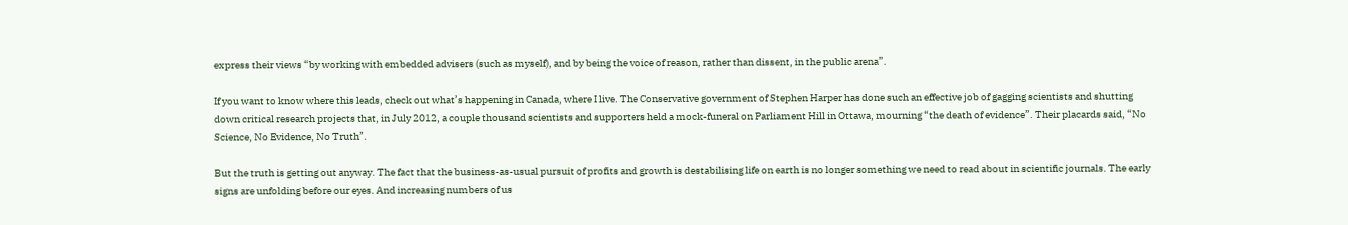express their views “by working with embedded advisers (such as myself), and by being the voice of reason, rather than dissent, in the public arena”.

If you want to know where this leads, check out what’s happening in Canada, where I live. The Conservative government of Stephen Harper has done such an effective job of gagging scientists and shutting down critical research projects that, in July 2012, a couple thousand scientists and supporters held a mock-funeral on Parliament Hill in Ottawa, mourning “the death of evidence”. Their placards said, “No Science, No Evidence, No Truth”.

But the truth is getting out anyway. The fact that the business-as-usual pursuit of profits and growth is destabilising life on earth is no longer something we need to read about in scientific journals. The early signs are unfolding before our eyes. And increasing numbers of us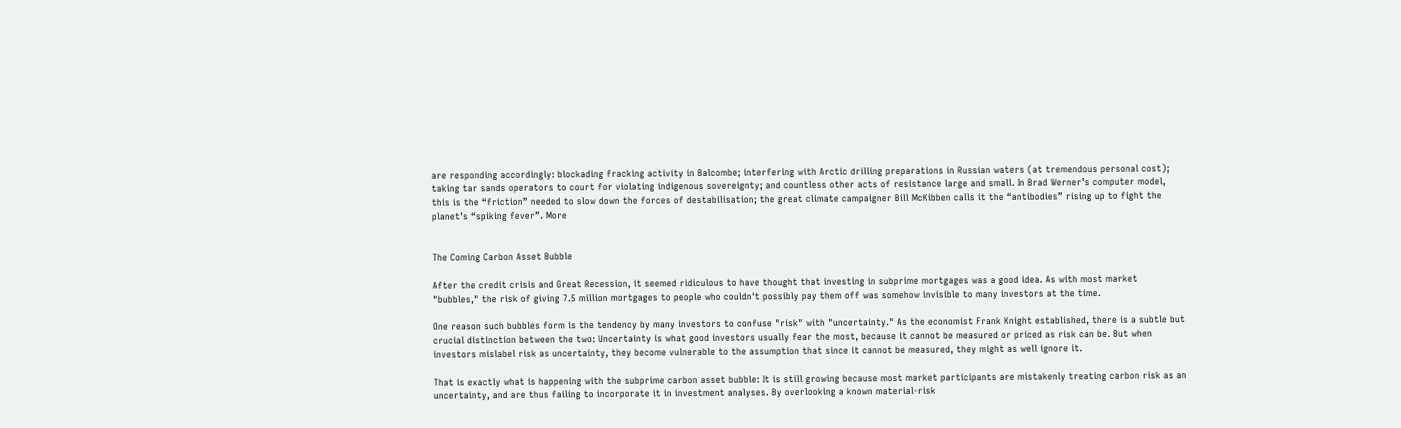are responding accordingly: blockading fracking activity in Balcombe; interfering with Arctic drilling preparations in Russian waters (at tremendous personal cost); taking tar sands operators to court for violating indigenous sovereignty; and countless other acts of resistance large and small. In Brad Werner’s computer model, this is the “friction” needed to slow down the forces of destabilisation; the great climate campaigner Bill McKibben calls it the “antibodies” rising up to fight the planet’s “spiking fever”. More


The Coming Carbon Asset Bubble

After the credit crisis and Great Recession, it seemed ridiculous to have thought that investing in subprime mortgages was a good idea. As with most market "bubbles," the risk of giving 7.5 million mortgages to people who couldn't possibly pay them off was somehow invisible to many investors at the time.

One reason such bubbles form is the tendency by many investors to confuse "risk" with "uncertainty." As the economist Frank Knight established, there is a subtle but crucial distinction between the two: Uncertainty is what good investors usually fear the most, because it cannot be measured or priced as risk can be. But when investors mislabel risk as uncertainty, they become vulnerable to the assumption that since it cannot be measured, they might as well ignore it.

That is exactly what is happening with the subprime carbon asset bubble: It is still growing because most market participants are mistakenly treating carbon risk as an uncertainty, and are thus failing to incorporate it in investment analyses. By overlooking a known material-risk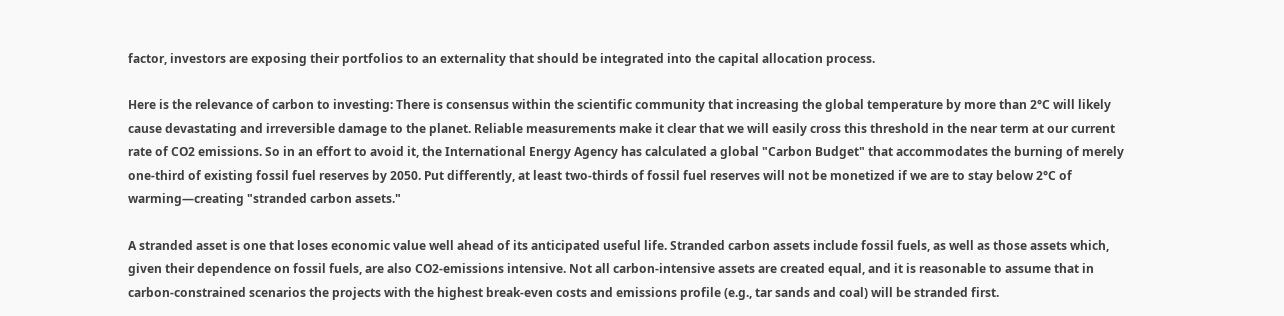factor, investors are exposing their portfolios to an externality that should be integrated into the capital allocation process.

Here is the relevance of carbon to investing: There is consensus within the scientific community that increasing the global temperature by more than 2°C will likely cause devastating and irreversible damage to the planet. Reliable measurements make it clear that we will easily cross this threshold in the near term at our current rate of CO2 emissions. So in an effort to avoid it, the International Energy Agency has calculated a global "Carbon Budget" that accommodates the burning of merely one-third of existing fossil fuel reserves by 2050. Put differently, at least two-thirds of fossil fuel reserves will not be monetized if we are to stay below 2°C of warming—creating "stranded carbon assets."

A stranded asset is one that loses economic value well ahead of its anticipated useful life. Stranded carbon assets include fossil fuels, as well as those assets which, given their dependence on fossil fuels, are also CO2-emissions intensive. Not all carbon-intensive assets are created equal, and it is reasonable to assume that in carbon-constrained scenarios the projects with the highest break-even costs and emissions profile (e.g., tar sands and coal) will be stranded first.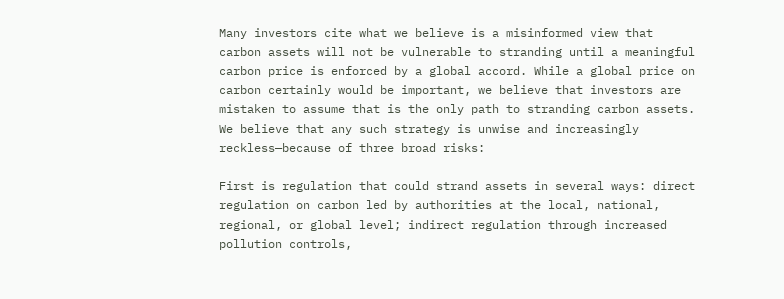Many investors cite what we believe is a misinformed view that carbon assets will not be vulnerable to stranding until a meaningful carbon price is enforced by a global accord. While a global price on carbon certainly would be important, we believe that investors are mistaken to assume that is the only path to stranding carbon assets. We believe that any such strategy is unwise and increasingly reckless—because of three broad risks:

First is regulation that could strand assets in several ways: direct regulation on carbon led by authorities at the local, national, regional, or global level; indirect regulation through increased pollution controls,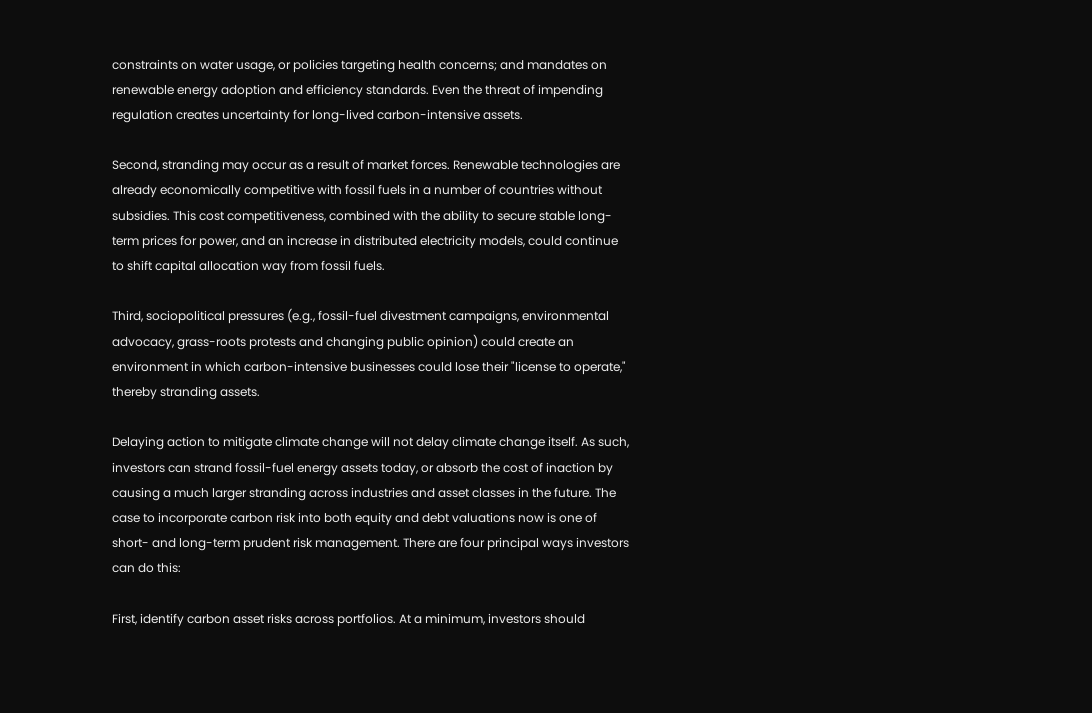constraints on water usage, or policies targeting health concerns; and mandates on renewable energy adoption and efficiency standards. Even the threat of impending regulation creates uncertainty for long-lived carbon-intensive assets.

Second, stranding may occur as a result of market forces. Renewable technologies are already economically competitive with fossil fuels in a number of countries without subsidies. This cost competitiveness, combined with the ability to secure stable long-term prices for power, and an increase in distributed electricity models, could continue to shift capital allocation way from fossil fuels.

Third, sociopolitical pressures (e.g., fossil-fuel divestment campaigns, environmental advocacy, grass-roots protests and changing public opinion) could create an environment in which carbon-intensive businesses could lose their "license to operate," thereby stranding assets.

Delaying action to mitigate climate change will not delay climate change itself. As such, investors can strand fossil-fuel energy assets today, or absorb the cost of inaction by causing a much larger stranding across industries and asset classes in the future. The case to incorporate carbon risk into both equity and debt valuations now is one of short- and long-term prudent risk management. There are four principal ways investors can do this:

First, identify carbon asset risks across portfolios. At a minimum, investors should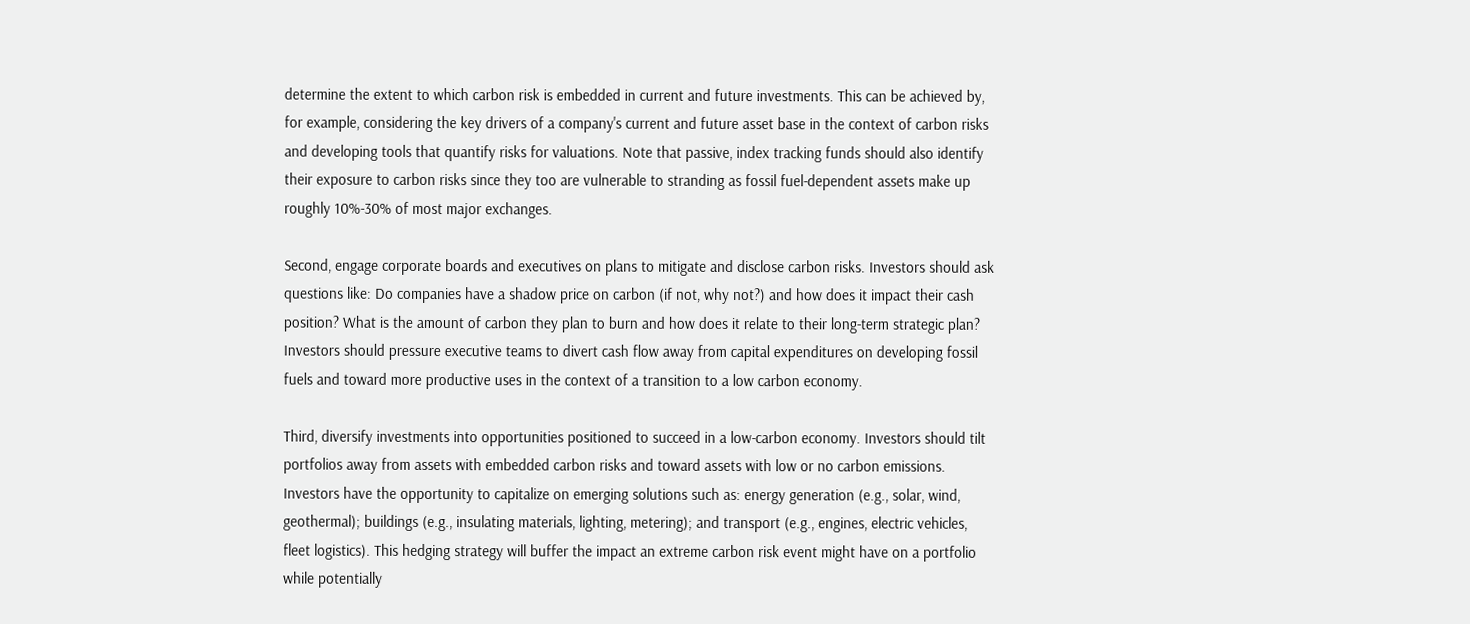determine the extent to which carbon risk is embedded in current and future investments. This can be achieved by, for example, considering the key drivers of a company's current and future asset base in the context of carbon risks and developing tools that quantify risks for valuations. Note that passive, index tracking funds should also identify their exposure to carbon risks since they too are vulnerable to stranding as fossil fuel-dependent assets make up roughly 10%-30% of most major exchanges.

Second, engage corporate boards and executives on plans to mitigate and disclose carbon risks. Investors should ask questions like: Do companies have a shadow price on carbon (if not, why not?) and how does it impact their cash position? What is the amount of carbon they plan to burn and how does it relate to their long-term strategic plan? Investors should pressure executive teams to divert cash flow away from capital expenditures on developing fossil fuels and toward more productive uses in the context of a transition to a low carbon economy.

Third, diversify investments into opportunities positioned to succeed in a low-carbon economy. Investors should tilt portfolios away from assets with embedded carbon risks and toward assets with low or no carbon emissions. Investors have the opportunity to capitalize on emerging solutions such as: energy generation (e.g., solar, wind, geothermal); buildings (e.g., insulating materials, lighting, metering); and transport (e.g., engines, electric vehicles, fleet logistics). This hedging strategy will buffer the impact an extreme carbon risk event might have on a portfolio while potentially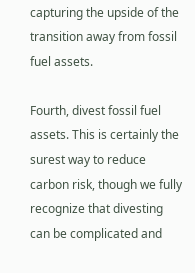capturing the upside of the transition away from fossil fuel assets.

Fourth, divest fossil fuel assets. This is certainly the surest way to reduce carbon risk, though we fully recognize that divesting can be complicated and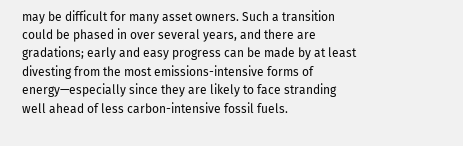may be difficult for many asset owners. Such a transition could be phased in over several years, and there are gradations; early and easy progress can be made by at least divesting from the most emissions-intensive forms of energy—especially since they are likely to face stranding well ahead of less carbon-intensive fossil fuels.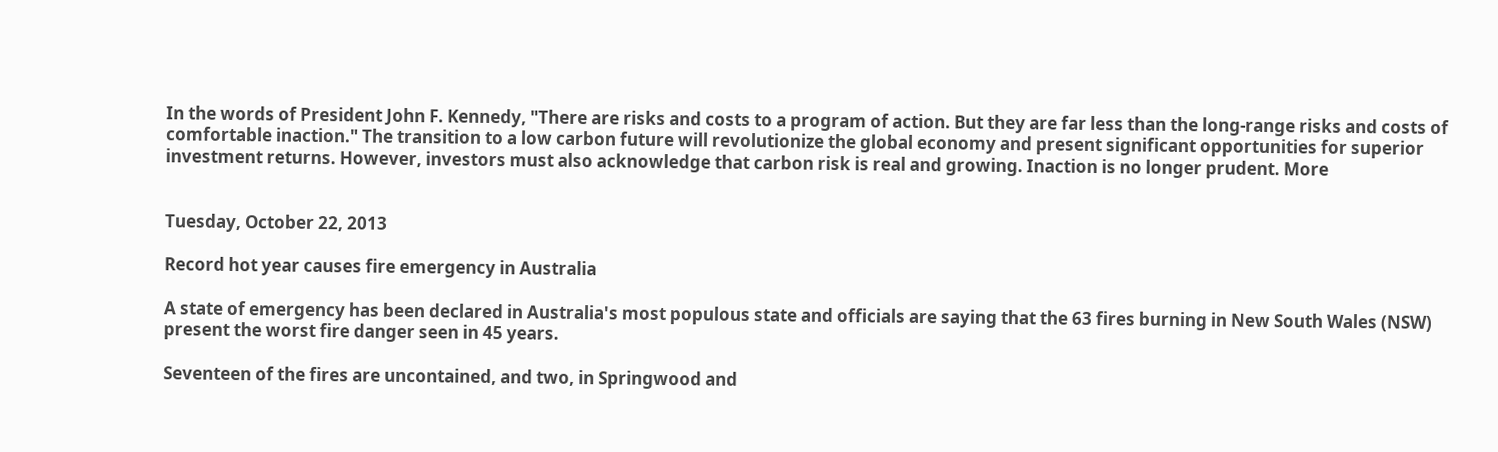In the words of President John F. Kennedy, "There are risks and costs to a program of action. But they are far less than the long-range risks and costs of comfortable inaction." The transition to a low carbon future will revolutionize the global economy and present significant opportunities for superior investment returns. However, investors must also acknowledge that carbon risk is real and growing. Inaction is no longer prudent. More


Tuesday, October 22, 2013

Record hot year causes fire emergency in Australia

A state of emergency has been declared in Australia's most populous state and officials are saying that the 63 fires burning in New South Wales (NSW) present the worst fire danger seen in 45 years.

Seventeen of the fires are uncontained, and two, in Springwood and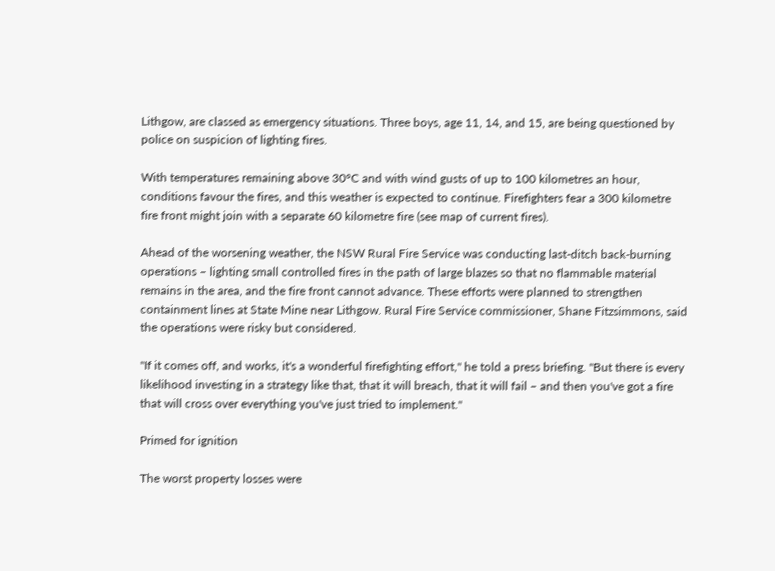Lithgow, are classed as emergency situations. Three boys, age 11, 14, and 15, are being questioned by police on suspicion of lighting fires.

With temperatures remaining above 30°C and with wind gusts of up to 100 kilometres an hour, conditions favour the fires, and this weather is expected to continue. Firefighters fear a 300 kilometre fire front might join with a separate 60 kilometre fire (see map of current fires).

Ahead of the worsening weather, the NSW Rural Fire Service was conducting last-ditch back-burning operations – lighting small controlled fires in the path of large blazes so that no flammable material remains in the area, and the fire front cannot advance. These efforts were planned to strengthen containment lines at State Mine near Lithgow. Rural Fire Service commissioner, Shane Fitzsimmons, said the operations were risky but considered.

"If it comes off, and works, it's a wonderful firefighting effort," he told a press briefing. "But there is every likelihood investing in a strategy like that, that it will breach, that it will fail – and then you've got a fire that will cross over everything you've just tried to implement."

Primed for ignition

The worst property losses were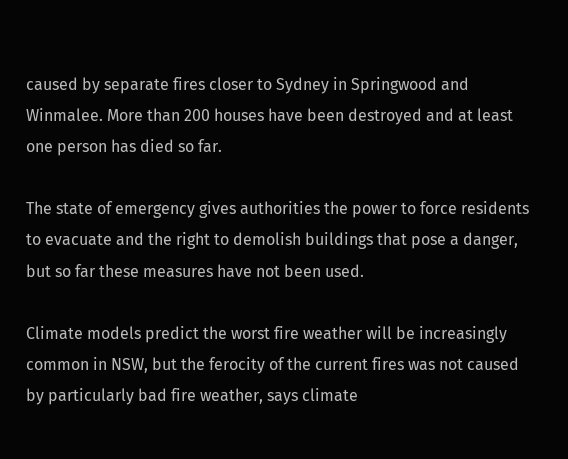caused by separate fires closer to Sydney in Springwood and Winmalee. More than 200 houses have been destroyed and at least one person has died so far.

The state of emergency gives authorities the power to force residents to evacuate and the right to demolish buildings that pose a danger, but so far these measures have not been used.

Climate models predict the worst fire weather will be increasingly common in NSW, but the ferocity of the current fires was not caused by particularly bad fire weather, says climate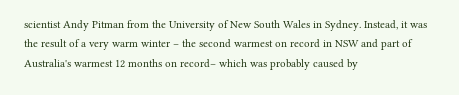scientist Andy Pitman from the University of New South Wales in Sydney. Instead, it was the result of a very warm winter – the second warmest on record in NSW and part of Australia's warmest 12 months on record– which was probably caused by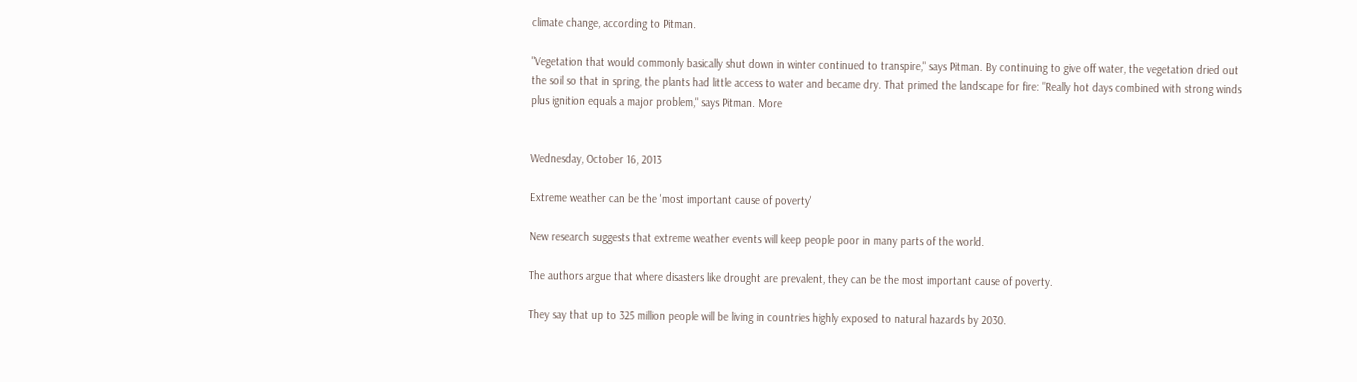climate change, according to Pitman.

"Vegetation that would commonly basically shut down in winter continued to transpire," says Pitman. By continuing to give off water, the vegetation dried out the soil so that in spring, the plants had little access to water and became dry. That primed the landscape for fire: "Really hot days combined with strong winds plus ignition equals a major problem," says Pitman. More


Wednesday, October 16, 2013

Extreme weather can be the 'most important cause of poverty'

New research suggests that extreme weather events will keep people poor in many parts of the world.

The authors argue that where disasters like drought are prevalent, they can be the most important cause of poverty.

They say that up to 325 million people will be living in countries highly exposed to natural hazards by 2030.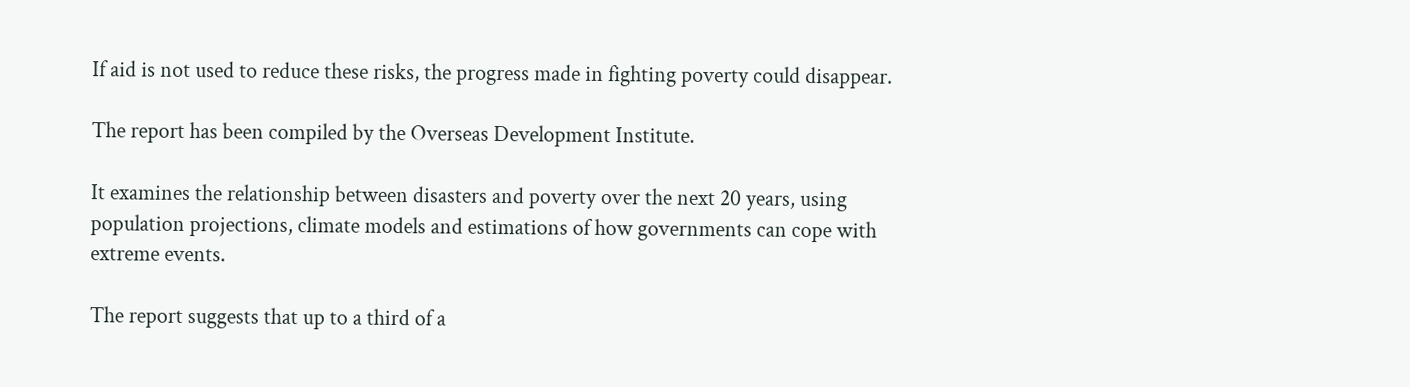If aid is not used to reduce these risks, the progress made in fighting poverty could disappear.

The report has been compiled by the Overseas Development Institute.

It examines the relationship between disasters and poverty over the next 20 years, using population projections, climate models and estimations of how governments can cope with extreme events.

The report suggests that up to a third of a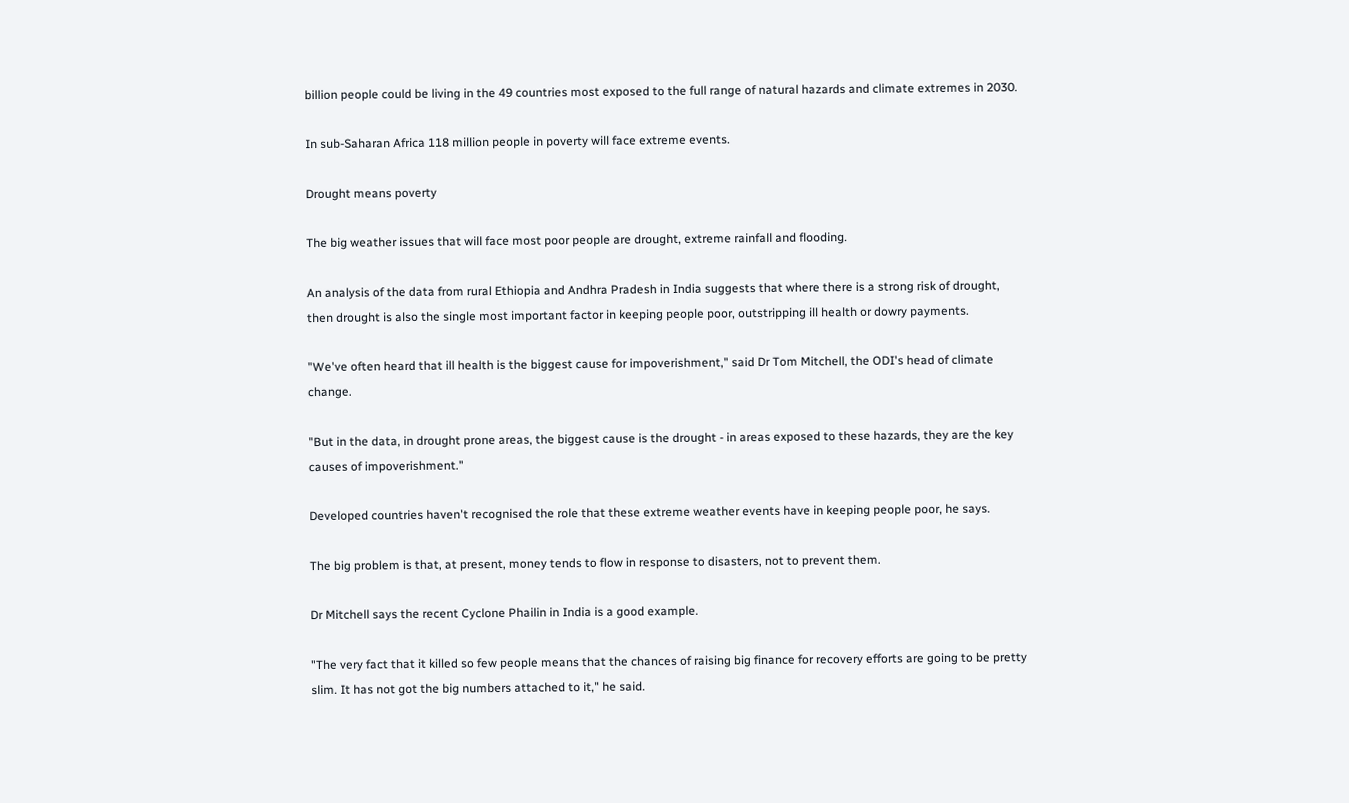billion people could be living in the 49 countries most exposed to the full range of natural hazards and climate extremes in 2030.

In sub-Saharan Africa 118 million people in poverty will face extreme events.

Drought means poverty

The big weather issues that will face most poor people are drought, extreme rainfall and flooding.

An analysis of the data from rural Ethiopia and Andhra Pradesh in India suggests that where there is a strong risk of drought, then drought is also the single most important factor in keeping people poor, outstripping ill health or dowry payments.

"We've often heard that ill health is the biggest cause for impoverishment," said Dr Tom Mitchell, the ODI's head of climate change.

"But in the data, in drought prone areas, the biggest cause is the drought - in areas exposed to these hazards, they are the key causes of impoverishment."

Developed countries haven't recognised the role that these extreme weather events have in keeping people poor, he says.

The big problem is that, at present, money tends to flow in response to disasters, not to prevent them.

Dr Mitchell says the recent Cyclone Phailin in India is a good example.

"The very fact that it killed so few people means that the chances of raising big finance for recovery efforts are going to be pretty slim. It has not got the big numbers attached to it," he said.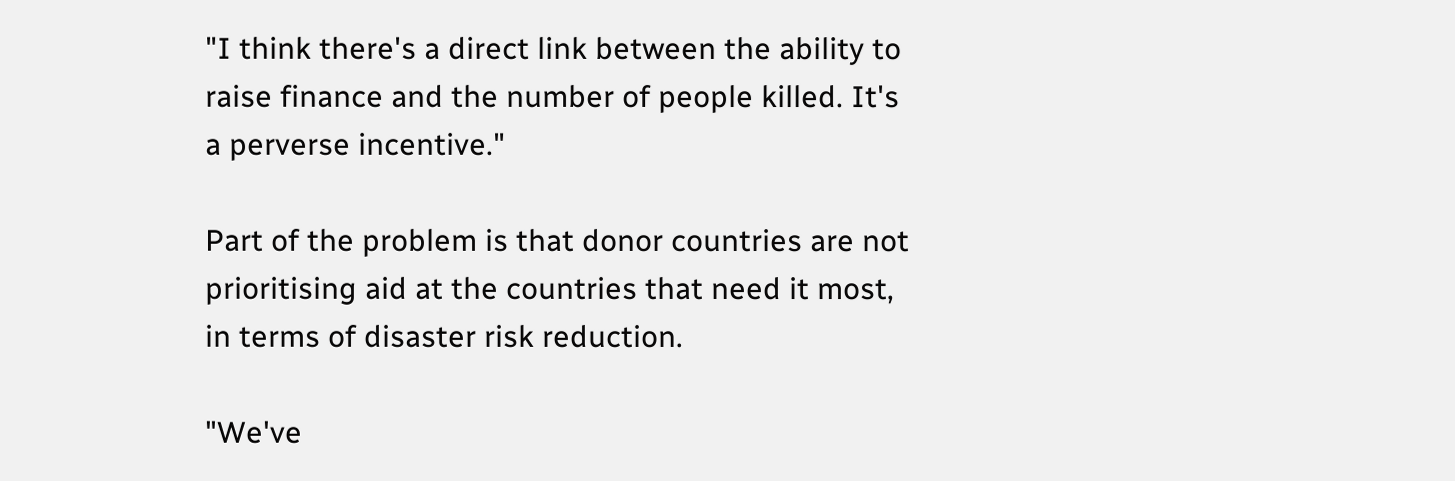"I think there's a direct link between the ability to raise finance and the number of people killed. It's a perverse incentive."

Part of the problem is that donor countries are not prioritising aid at the countries that need it most, in terms of disaster risk reduction.

"We've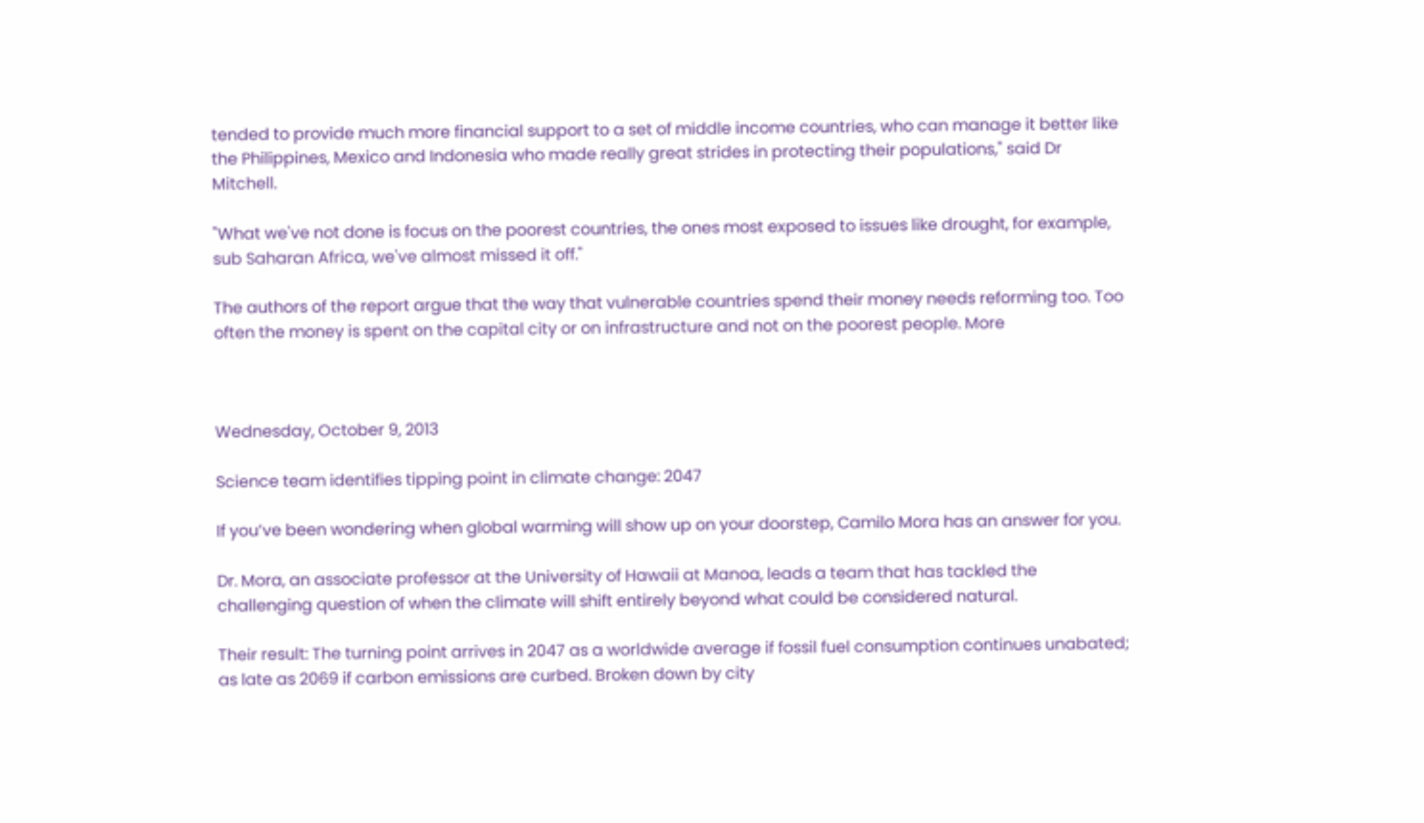tended to provide much more financial support to a set of middle income countries, who can manage it better like the Philippines, Mexico and Indonesia who made really great strides in protecting their populations," said Dr Mitchell.

"What we've not done is focus on the poorest countries, the ones most exposed to issues like drought, for example, sub Saharan Africa, we've almost missed it off."

The authors of the report argue that the way that vulnerable countries spend their money needs reforming too. Too often the money is spent on the capital city or on infrastructure and not on the poorest people. More



Wednesday, October 9, 2013

Science team identifies tipping point in climate change: 2047

If you’ve been wondering when global warming will show up on your doorstep, Camilo Mora has an answer for you.

Dr. Mora, an associate professor at the University of Hawaii at Manoa, leads a team that has tackled the challenging question of when the climate will shift entirely beyond what could be considered natural.

Their result: The turning point arrives in 2047 as a worldwide average if fossil fuel consumption continues unabated; as late as 2069 if carbon emissions are curbed. Broken down by city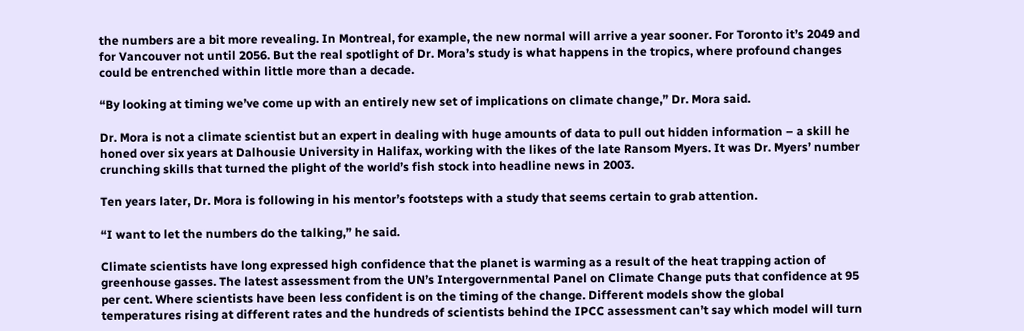the numbers are a bit more revealing. In Montreal, for example, the new normal will arrive a year sooner. For Toronto it’s 2049 and for Vancouver not until 2056. But the real spotlight of Dr. Mora’s study is what happens in the tropics, where profound changes could be entrenched within little more than a decade.

“By looking at timing we’ve come up with an entirely new set of implications on climate change,” Dr. Mora said.

Dr. Mora is not a climate scientist but an expert in dealing with huge amounts of data to pull out hidden information – a skill he honed over six years at Dalhousie University in Halifax, working with the likes of the late Ransom Myers. It was Dr. Myers’ number crunching skills that turned the plight of the world’s fish stock into headline news in 2003.

Ten years later, Dr. Mora is following in his mentor’s footsteps with a study that seems certain to grab attention.

“I want to let the numbers do the talking,” he said.

Climate scientists have long expressed high confidence that the planet is warming as a result of the heat trapping action of greenhouse gasses. The latest assessment from the UN’s Intergovernmental Panel on Climate Change puts that confidence at 95 per cent. Where scientists have been less confident is on the timing of the change. Different models show the global temperatures rising at different rates and the hundreds of scientists behind the IPCC assessment can’t say which model will turn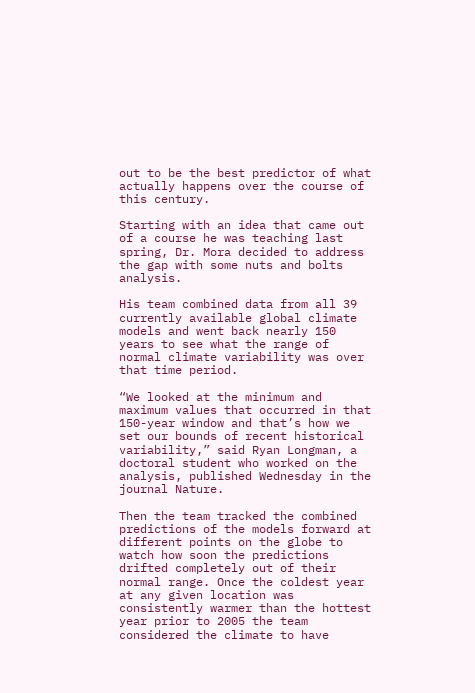out to be the best predictor of what actually happens over the course of this century.

Starting with an idea that came out of a course he was teaching last spring, Dr. Mora decided to address the gap with some nuts and bolts analysis.

His team combined data from all 39 currently available global climate models and went back nearly 150 years to see what the range of normal climate variability was over that time period.

“We looked at the minimum and maximum values that occurred in that 150-year window and that’s how we set our bounds of recent historical variability,” said Ryan Longman, a doctoral student who worked on the analysis, published Wednesday in the journal Nature.

Then the team tracked the combined predictions of the models forward at different points on the globe to watch how soon the predictions drifted completely out of their normal range. Once the coldest year at any given location was consistently warmer than the hottest year prior to 2005 the team considered the climate to have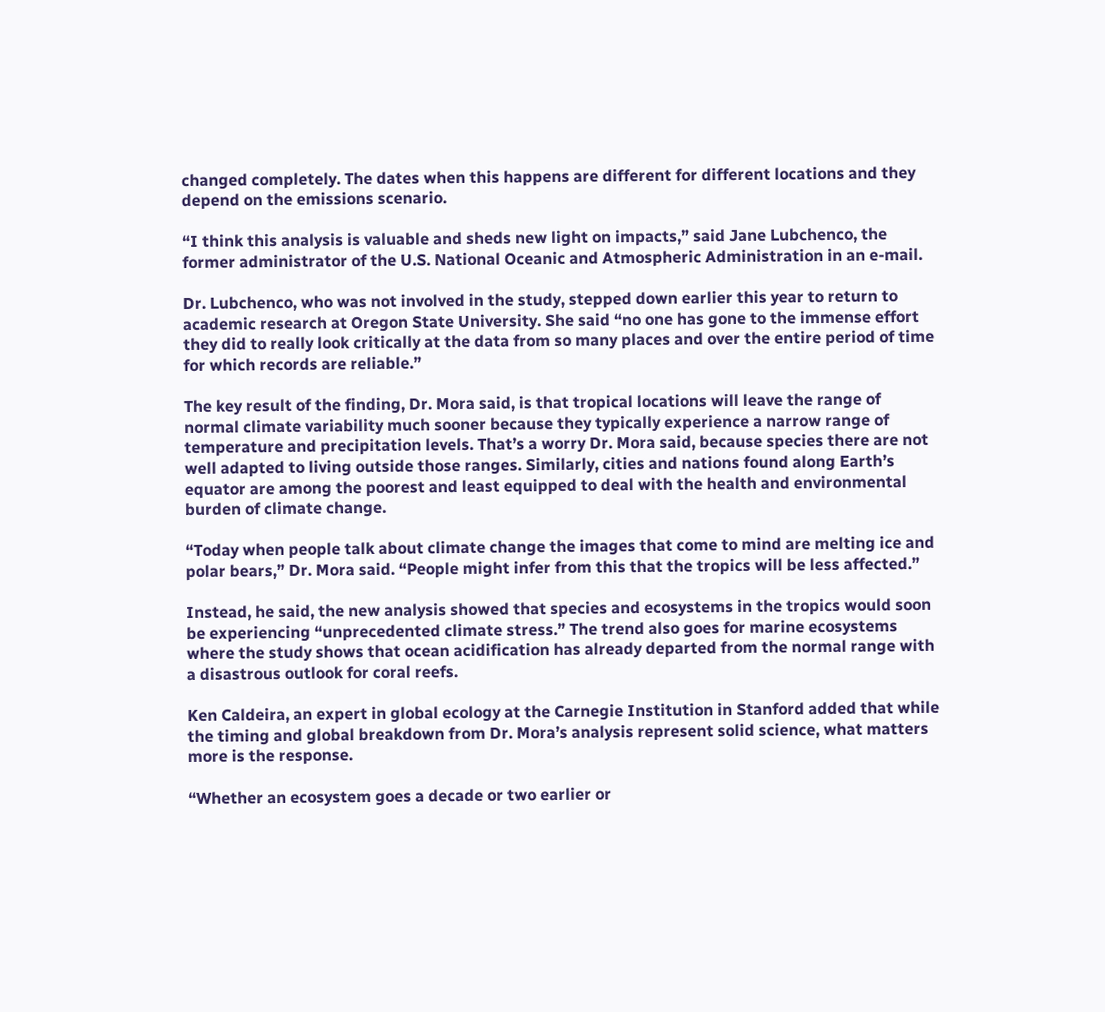changed completely. The dates when this happens are different for different locations and they depend on the emissions scenario.

“I think this analysis is valuable and sheds new light on impacts,” said Jane Lubchenco, the former administrator of the U.S. National Oceanic and Atmospheric Administration in an e-mail.

Dr. Lubchenco, who was not involved in the study, stepped down earlier this year to return to academic research at Oregon State University. She said “no one has gone to the immense effort they did to really look critically at the data from so many places and over the entire period of time for which records are reliable.”

The key result of the finding, Dr. Mora said, is that tropical locations will leave the range of normal climate variability much sooner because they typically experience a narrow range of temperature and precipitation levels. That’s a worry Dr. Mora said, because species there are not well adapted to living outside those ranges. Similarly, cities and nations found along Earth’s equator are among the poorest and least equipped to deal with the health and environmental burden of climate change.

“Today when people talk about climate change the images that come to mind are melting ice and polar bears,” Dr. Mora said. “People might infer from this that the tropics will be less affected.”

Instead, he said, the new analysis showed that species and ecosystems in the tropics would soon be experiencing “unprecedented climate stress.” The trend also goes for marine ecosystems where the study shows that ocean acidification has already departed from the normal range with a disastrous outlook for coral reefs.

Ken Caldeira, an expert in global ecology at the Carnegie Institution in Stanford added that while the timing and global breakdown from Dr. Mora’s analysis represent solid science, what matters more is the response.

“Whether an ecosystem goes a decade or two earlier or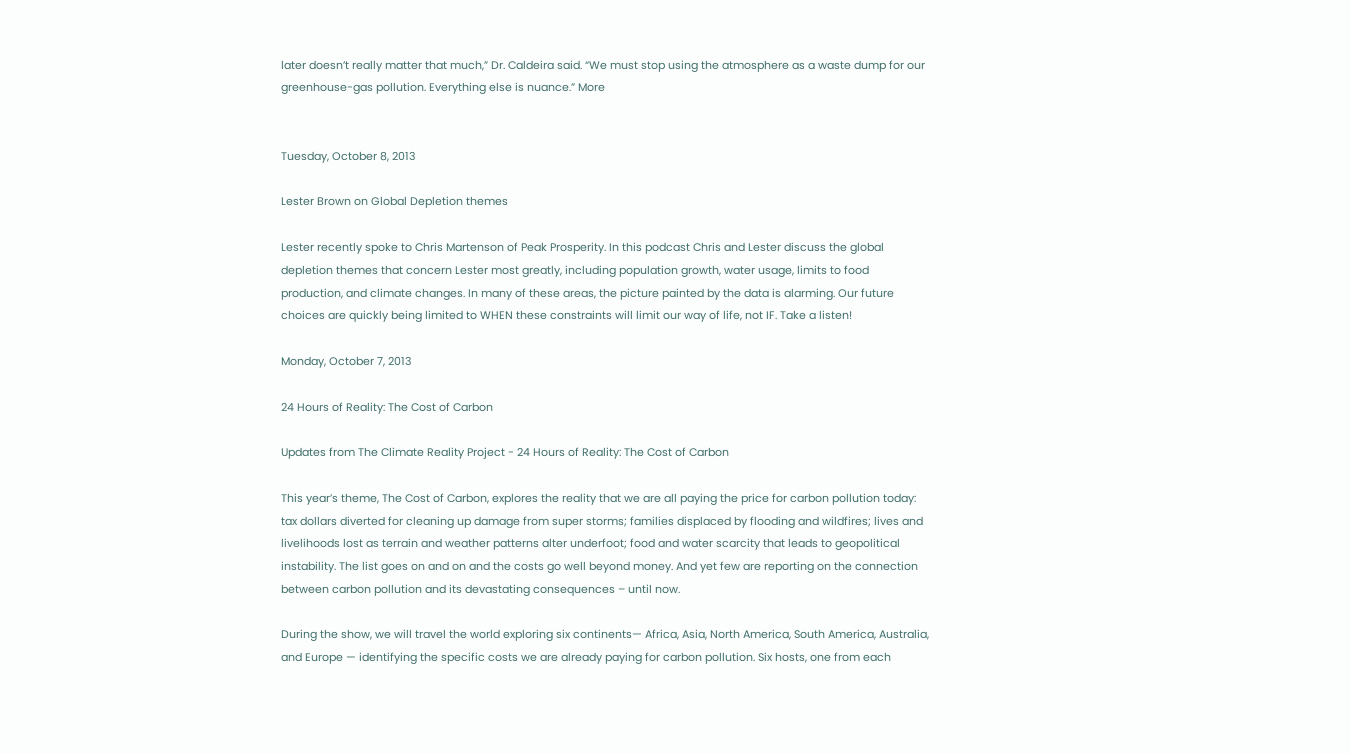later doesn’t really matter that much,” Dr. Caldeira said. “We must stop using the atmosphere as a waste dump for our greenhouse-gas pollution. Everything else is nuance.” More


Tuesday, October 8, 2013

Lester Brown on Global Depletion themes

Lester recently spoke to Chris Martenson of Peak Prosperity. In this podcast Chris and Lester discuss the global depletion themes that concern Lester most greatly, including population growth, water usage, limits to food production, and climate changes. In many of these areas, the picture painted by the data is alarming. Our future choices are quickly being limited to WHEN these constraints will limit our way of life, not IF. Take a listen!

Monday, October 7, 2013

24 Hours of Reality: The Cost of Carbon

Updates from The Climate Reality Project - 24 Hours of Reality: The Cost of Carbon

This year’s theme, The Cost of Carbon, explores the reality that we are all paying the price for carbon pollution today: tax dollars diverted for cleaning up damage from super storms; families displaced by flooding and wildfires; lives and livelihoods lost as terrain and weather patterns alter underfoot; food and water scarcity that leads to geopolitical instability. The list goes on and on and the costs go well beyond money. And yet few are reporting on the connection between carbon pollution and its devastating consequences – until now.

During the show, we will travel the world exploring six continents— Africa, Asia, North America, South America, Australia, and Europe — identifying the specific costs we are already paying for carbon pollution. Six hosts, one from each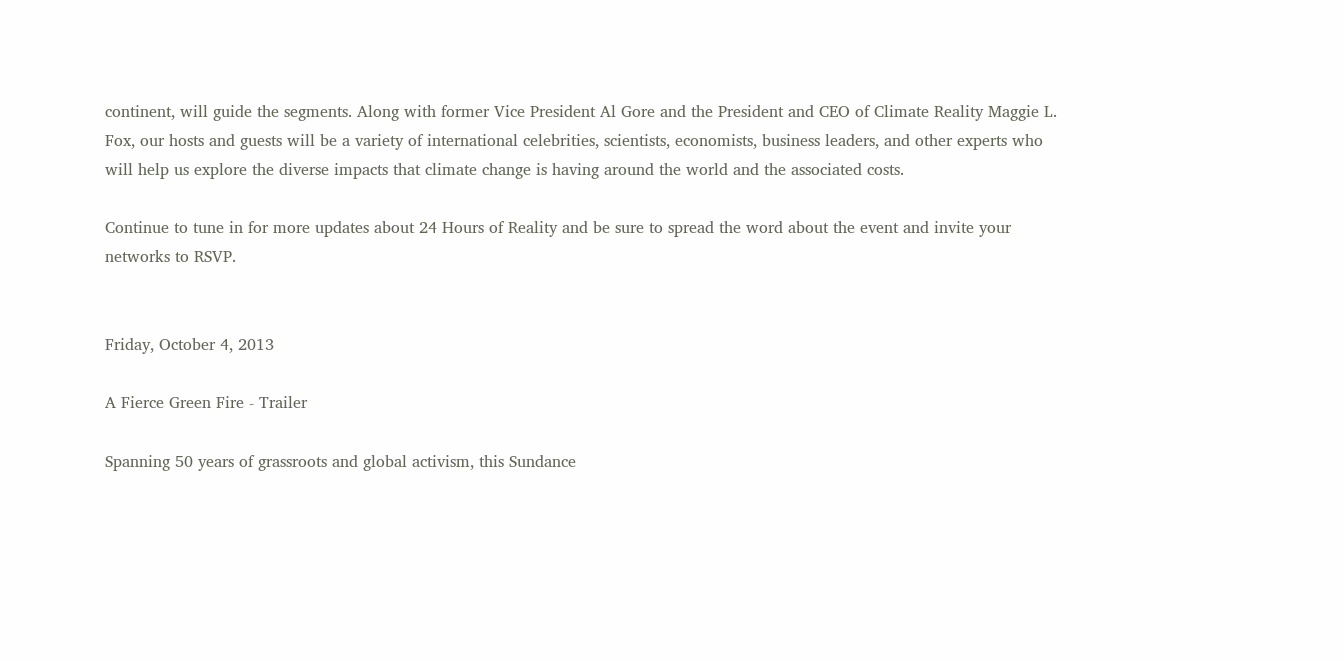continent, will guide the segments. Along with former Vice President Al Gore and the President and CEO of Climate Reality Maggie L. Fox, our hosts and guests will be a variety of international celebrities, scientists, economists, business leaders, and other experts who will help us explore the diverse impacts that climate change is having around the world and the associated costs.

Continue to tune in for more updates about 24 Hours of Reality and be sure to spread the word about the event and invite your networks to RSVP.


Friday, October 4, 2013

A Fierce Green Fire - Trailer

Spanning 50 years of grassroots and global activism, this Sundance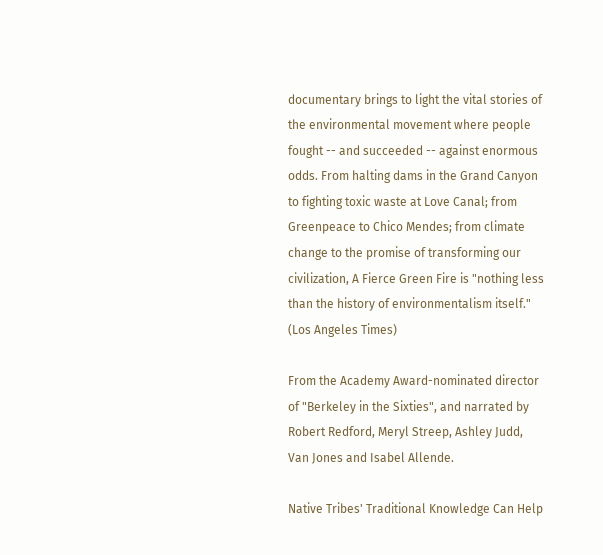documentary brings to light the vital stories of the environmental movement where people fought -- and succeeded -- against enormous odds. From halting dams in the Grand Canyon to fighting toxic waste at Love Canal; from Greenpeace to Chico Mendes; from climate change to the promise of transforming our civilization, A Fierce Green Fire is "nothing less than the history of environmentalism itself." (Los Angeles Times)

From the Academy Award-nominated director of "Berkeley in the Sixties", and narrated by Robert Redford, Meryl Streep, Ashley Judd, Van Jones and Isabel Allende.

Native Tribes' Traditional Knowledge Can Help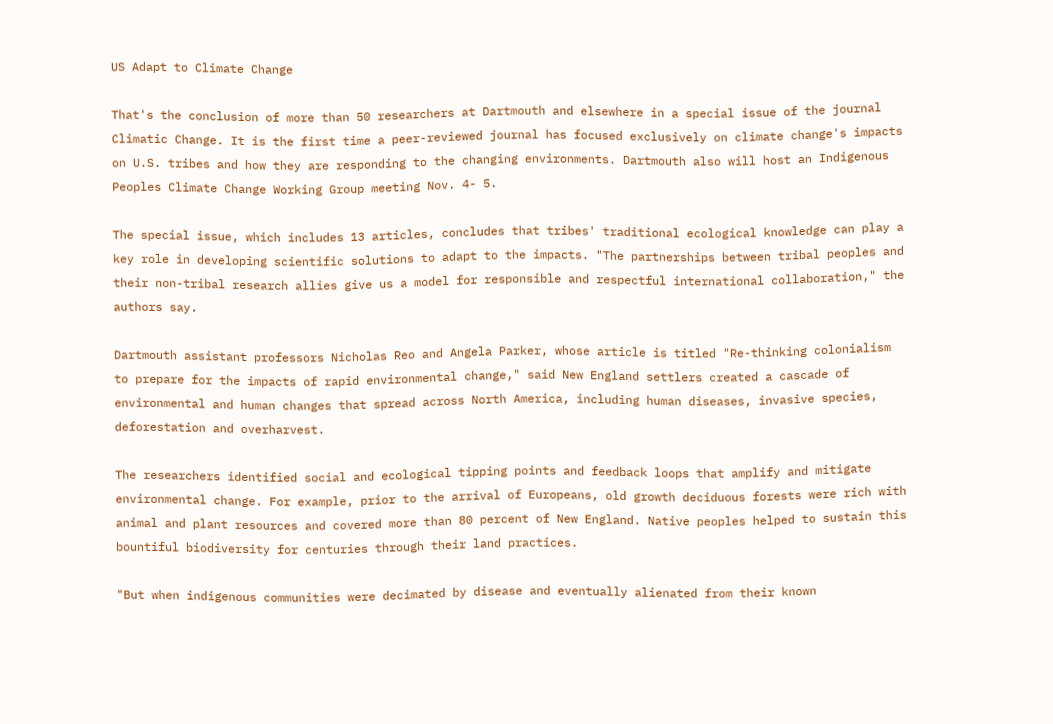US Adapt to Climate Change

That's the conclusion of more than 50 researchers at Dartmouth and elsewhere in a special issue of the journal Climatic Change. It is the first time a peer-reviewed journal has focused exclusively on climate change's impacts on U.S. tribes and how they are responding to the changing environments. Dartmouth also will host an Indigenous Peoples Climate Change Working Group meeting Nov. 4- 5.

The special issue, which includes 13 articles, concludes that tribes' traditional ecological knowledge can play a key role in developing scientific solutions to adapt to the impacts. "The partnerships between tribal peoples and their non-tribal research allies give us a model for responsible and respectful international collaboration," the authors say.

Dartmouth assistant professors Nicholas Reo and Angela Parker, whose article is titled "Re-thinking colonialism to prepare for the impacts of rapid environmental change," said New England settlers created a cascade of environmental and human changes that spread across North America, including human diseases, invasive species, deforestation and overharvest.

The researchers identified social and ecological tipping points and feedback loops that amplify and mitigate environmental change. For example, prior to the arrival of Europeans, old growth deciduous forests were rich with animal and plant resources and covered more than 80 percent of New England. Native peoples helped to sustain this bountiful biodiversity for centuries through their land practices.

"But when indigenous communities were decimated by disease and eventually alienated from their known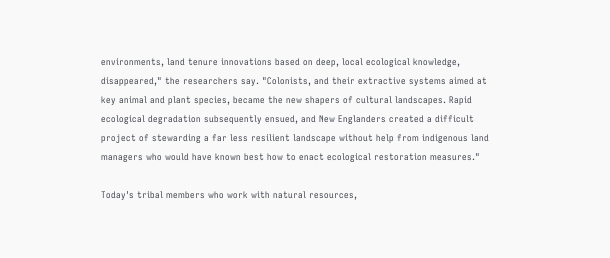environments, land tenure innovations based on deep, local ecological knowledge, disappeared," the researchers say. "Colonists, and their extractive systems aimed at key animal and plant species, became the new shapers of cultural landscapes. Rapid ecological degradation subsequently ensued, and New Englanders created a difficult project of stewarding a far less resilient landscape without help from indigenous land managers who would have known best how to enact ecological restoration measures."

Today's tribal members who work with natural resources,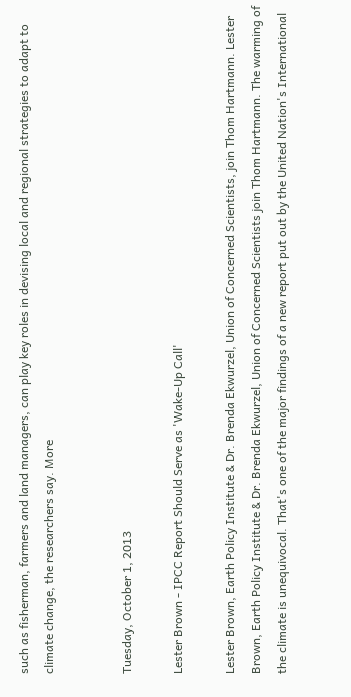such as fisherman, farmers and land managers, can play key roles in devising local and regional strategies to adapt to climate change, the researchers say. More


Tuesday, October 1, 2013

Lester Brown - IPCC Report Should Serve as 'Wake-Up Call'

Lester Brown, Earth Policy Institute & Dr. Brenda Ekwurzel, Union of Concerned Scientists, join Thom Hartmann. Lester Brown, Earth Policy Institute & Dr. Brenda Ekwurzel, Union of Concerned Scientists join Thom Hartmann. The warming of the climate is unequivocal. That's one of the major findings of a new report put out by the United Nation's International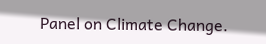Panel on Climate Change.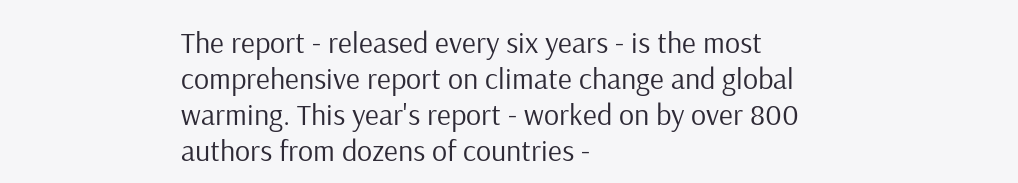The report - released every six years - is the most comprehensive report on climate change and global warming. This year's report - worked on by over 800 authors from dozens of countries -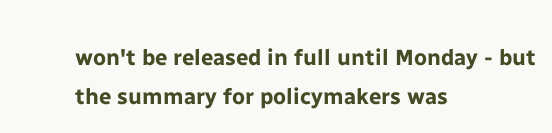won't be released in full until Monday - but the summary for policymakers was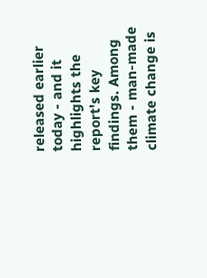released earlier today - and it highlights the report's key findings. Among them - man-made climate change is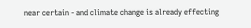near certain - and climate change is already effecting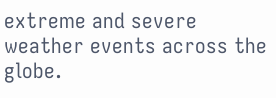extreme and severe weather events across the globe.